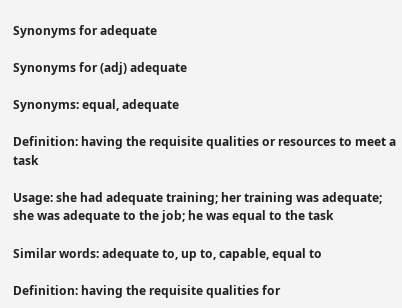Synonyms for adequate

Synonyms for (adj) adequate

Synonyms: equal, adequate

Definition: having the requisite qualities or resources to meet a task

Usage: she had adequate training; her training was adequate; she was adequate to the job; he was equal to the task

Similar words: adequate to, up to, capable, equal to

Definition: having the requisite qualities for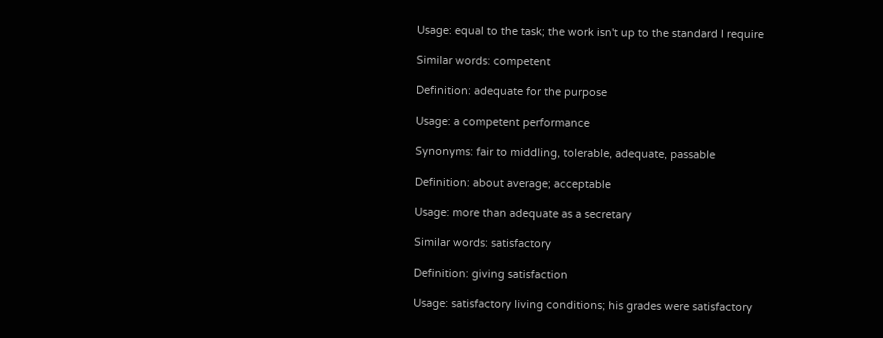Usage: equal to the task; the work isn't up to the standard I require

Similar words: competent

Definition: adequate for the purpose

Usage: a competent performance

Synonyms: fair to middling, tolerable, adequate, passable

Definition: about average; acceptable

Usage: more than adequate as a secretary

Similar words: satisfactory

Definition: giving satisfaction

Usage: satisfactory living conditions; his grades were satisfactory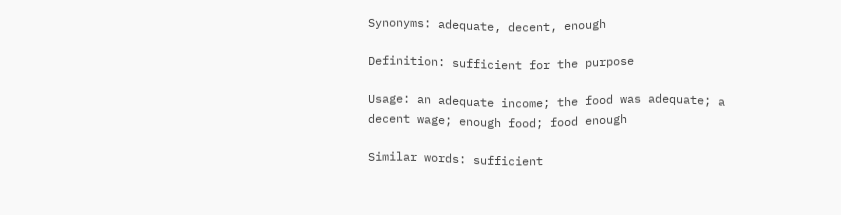Synonyms: adequate, decent, enough

Definition: sufficient for the purpose

Usage: an adequate income; the food was adequate; a decent wage; enough food; food enough

Similar words: sufficient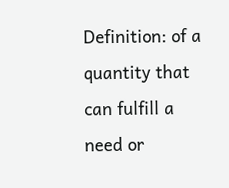Definition: of a quantity that can fulfill a need or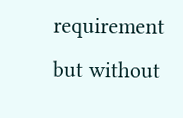requirement but without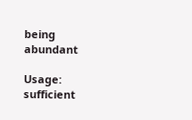being abundant

Usage: sufficient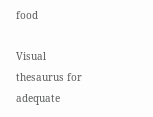food

Visual thesaurus for adequate